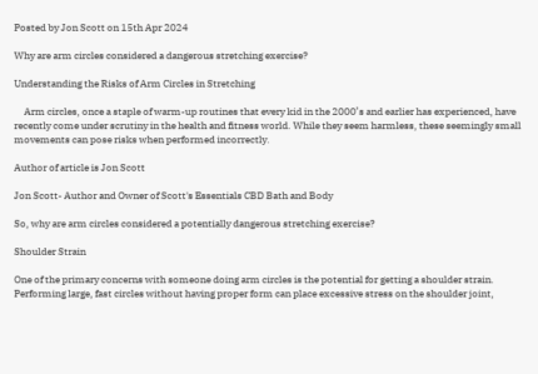Posted by Jon Scott on 15th Apr 2024

Why are arm circles considered a dangerous stretching exercise?

Understanding the Risks of Arm Circles in Stretching

     Arm circles, once a staple of warm-up routines that every kid in the 2000’s and earlier has experienced, have recently come under scrutiny in the health and fitness world. While they seem harmless, these seemingly small movements can pose risks when performed incorrectly.

Author of article is Jon Scott

Jon Scott- Author and Owner of Scott's Essentials CBD Bath and Body

So, why are arm circles considered a potentially dangerous stretching exercise?

Shoulder Strain

One of the primary concerns with someone doing arm circles is the potential for getting a shoulder strain. Performing large, fast circles without having proper form can place excessive stress on the shoulder joint,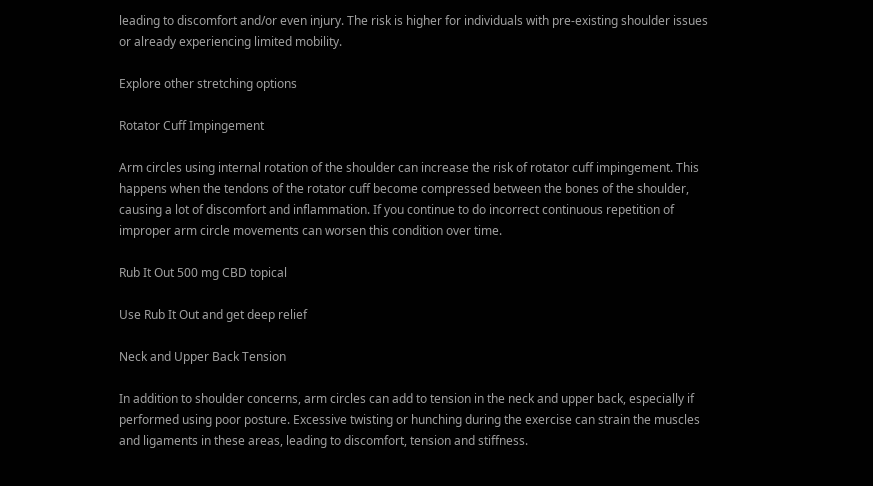leading to discomfort and/or even injury. The risk is higher for individuals with pre-existing shoulder issues or already experiencing limited mobility.

Explore other stretching options

Rotator Cuff Impingement

Arm circles using internal rotation of the shoulder can increase the risk of rotator cuff impingement. This happens when the tendons of the rotator cuff become compressed between the bones of the shoulder, causing a lot of discomfort and inflammation. If you continue to do incorrect continuous repetition of improper arm circle movements can worsen this condition over time.

Rub It Out 500 mg CBD topical

Use Rub It Out and get deep relief

Neck and Upper Back Tension

In addition to shoulder concerns, arm circles can add to tension in the neck and upper back, especially if performed using poor posture. Excessive twisting or hunching during the exercise can strain the muscles and ligaments in these areas, leading to discomfort, tension and stiffness.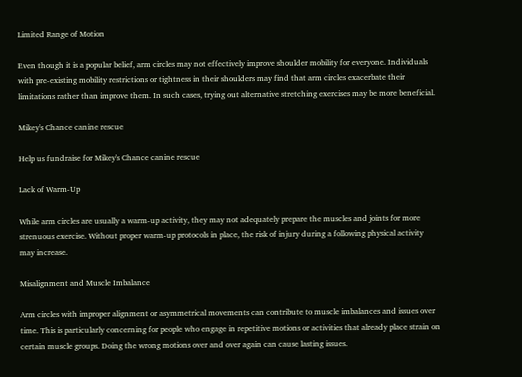Limited Range of Motion

Even though it is a popular belief, arm circles may not effectively improve shoulder mobility for everyone. Individuals with pre-existing mobility restrictions or tightness in their shoulders may find that arm circles exacerbate their limitations rather than improve them. In such cases, trying out alternative stretching exercises may be more beneficial.

Mikey's Chance canine rescue

Help us fundraise for Mikey's Chance canine rescue

Lack of Warm-Up

While arm circles are usually a warm-up activity, they may not adequately prepare the muscles and joints for more strenuous exercise. Without proper warm-up protocols in place, the risk of injury during a following physical activity may increase.

Misalignment and Muscle Imbalance

Arm circles with improper alignment or asymmetrical movements can contribute to muscle imbalances and issues over time. This is particularly concerning for people who engage in repetitive motions or activities that already place strain on certain muscle groups. Doing the wrong motions over and over again can cause lasting issues.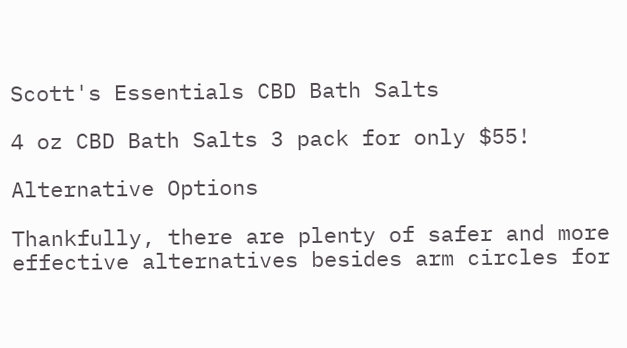Scott's Essentials CBD Bath Salts

4 oz CBD Bath Salts 3 pack for only $55!

Alternative Options

Thankfully, there are plenty of safer and more effective alternatives besides arm circles for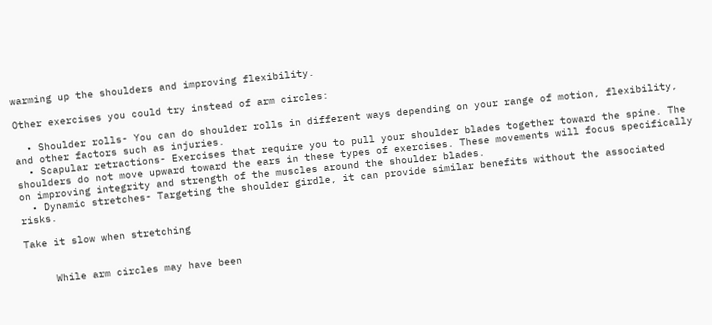warming up the shoulders and improving flexibility.

Other exercises you could try instead of arm circles:

  • Shoulder rolls- You can do shoulder rolls in different ways depending on your range of motion, flexibility, and other factors such as injuries.
  • Scapular retractions- Exercises that require you to pull your shoulder blades together toward the spine. The shoulders do not move upward toward the ears in these types of exercises. These movements will focus specifically on improving integrity and strength of the muscles around the shoulder blades.
  • Dynamic stretches- Targeting the shoulder girdle, it can provide similar benefits without the associated risks.

Take it slow when stretching


     While arm circles may have been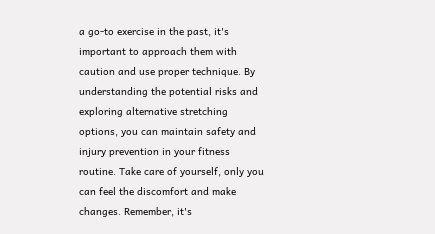a go-to exercise in the past, it's important to approach them with caution and use proper technique. By understanding the potential risks and exploring alternative stretching options, you can maintain safety and injury prevention in your fitness routine. Take care of yourself, only you can feel the discomfort and make changes. Remember, it's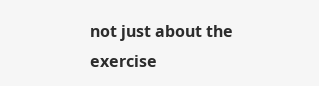not just about the exercise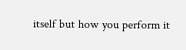itself but how you perform it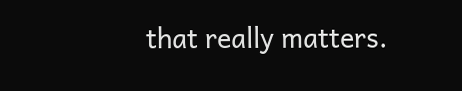that really matters.